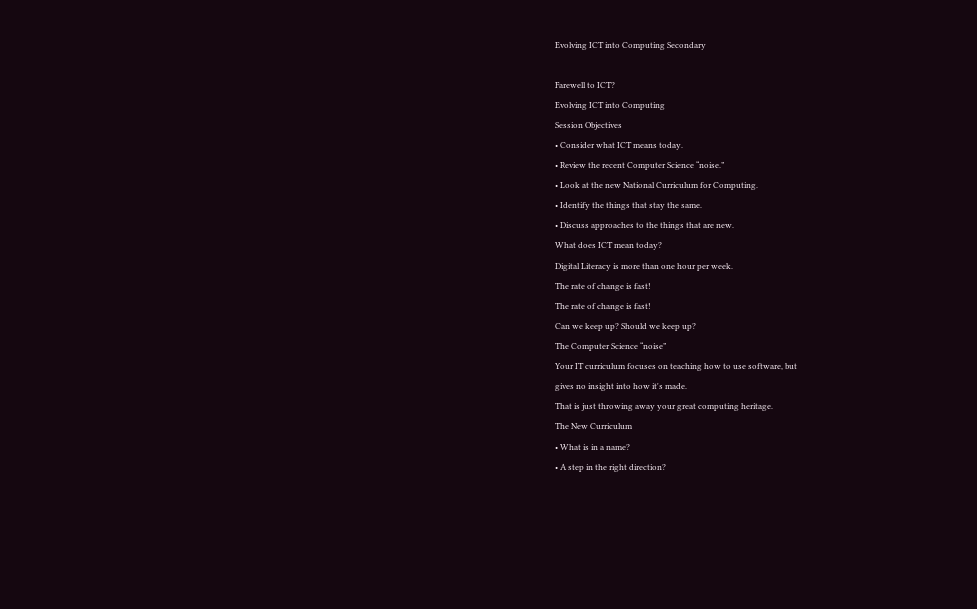Evolving ICT into Computing Secondary

Farewell to ICT?
Evolving ICT into Computing
Session Objectives
• Consider what ICT means today.
• Review the recent Computer Science “noise.”
• Look at the new National Curriculum for Computing.
• Identify the things that stay the same.
• Discuss approaches to the things that are new.
What does ICT mean today?
Digital Literacy is more than one hour per week.
The rate of change is fast!
The rate of change is fast!
Can we keep up? Should we keep up?
The Computer Science “noise”
Your IT curriculum focuses on teaching how to use software, but
gives no insight into how it's made.
That is just throwing away your great computing heritage.
The New Curriculum
• What is in a name?
• A step in the right direction?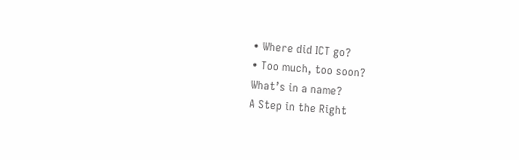• Where did ICT go?
• Too much, too soon?
What’s in a name?
A Step in the Right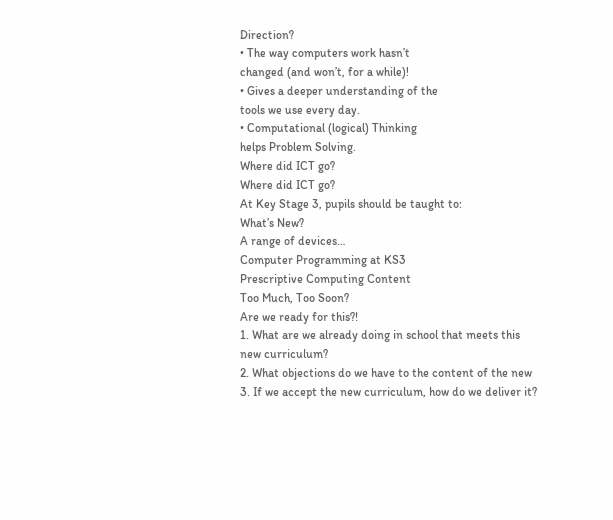Direction?
• The way computers work hasn’t
changed (and won’t, for a while)!
• Gives a deeper understanding of the
tools we use every day.
• Computational (logical) Thinking
helps Problem Solving.
Where did ICT go?
Where did ICT go?
At Key Stage 3, pupils should be taught to:
What’s New?
A range of devices…
Computer Programming at KS3
Prescriptive Computing Content
Too Much, Too Soon?
Are we ready for this?!
1. What are we already doing in school that meets this
new curriculum?
2. What objections do we have to the content of the new
3. If we accept the new curriculum, how do we deliver it?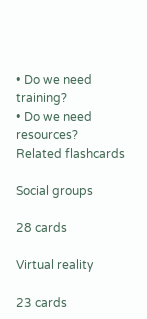• Do we need training?
• Do we need resources?
Related flashcards

Social groups

28 cards

Virtual reality

23 cards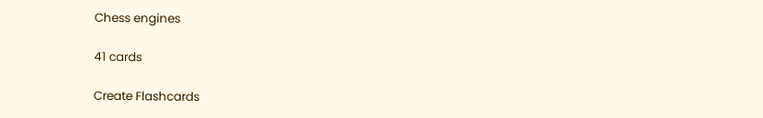Chess engines

41 cards

Create Flashcards